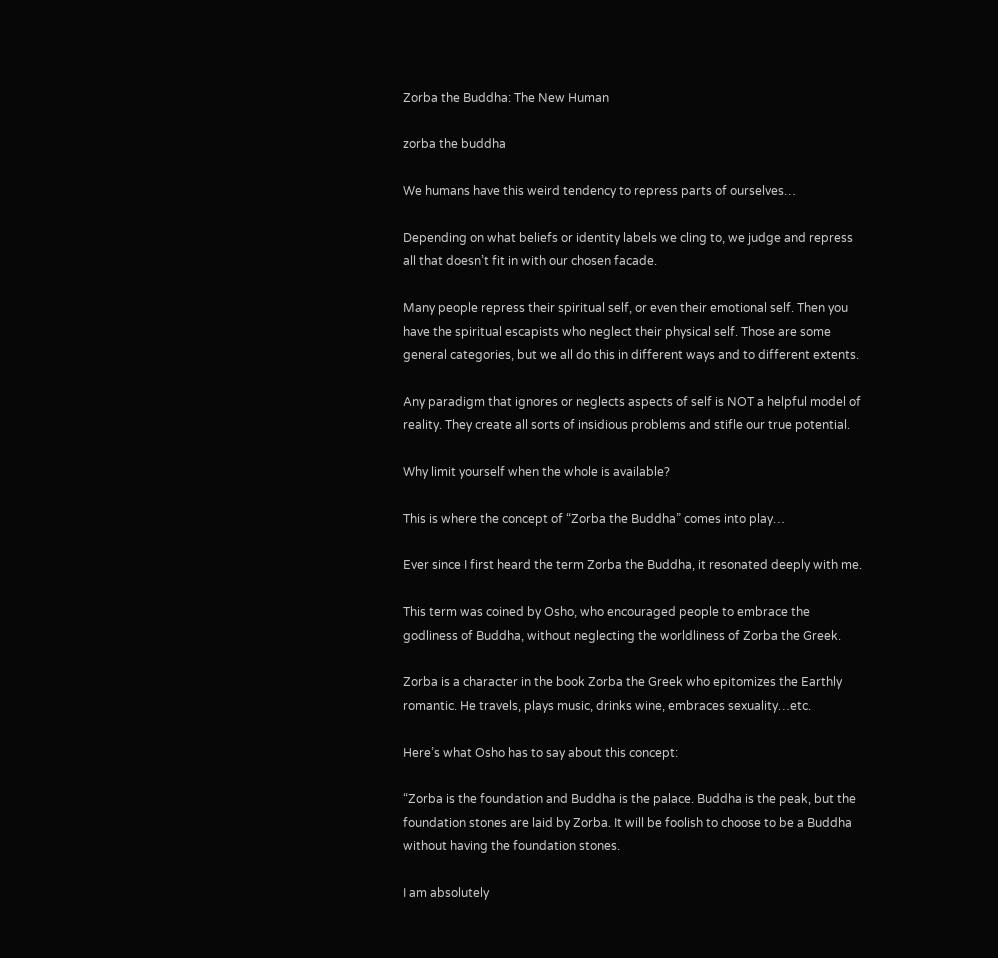Zorba the Buddha: The New Human

zorba the buddha

We humans have this weird tendency to repress parts of ourselves…

Depending on what beliefs or identity labels we cling to, we judge and repress all that doesn’t fit in with our chosen facade.

Many people repress their spiritual self, or even their emotional self. Then you have the spiritual escapists who neglect their physical self. Those are some general categories, but we all do this in different ways and to different extents.

Any paradigm that ignores or neglects aspects of self is NOT a helpful model of reality. They create all sorts of insidious problems and stifle our true potential.

Why limit yourself when the whole is available?

This is where the concept of “Zorba the Buddha” comes into play…

Ever since I first heard the term Zorba the Buddha, it resonated deeply with me.

This term was coined by Osho, who encouraged people to embrace the godliness of Buddha, without neglecting the worldliness of Zorba the Greek.

Zorba is a character in the book Zorba the Greek who epitomizes the Earthly romantic. He travels, plays music, drinks wine, embraces sexuality…etc.

Here’s what Osho has to say about this concept:

“Zorba is the foundation and Buddha is the palace. Buddha is the peak, but the foundation stones are laid by Zorba. It will be foolish to choose to be a Buddha without having the foundation stones.

I am absolutely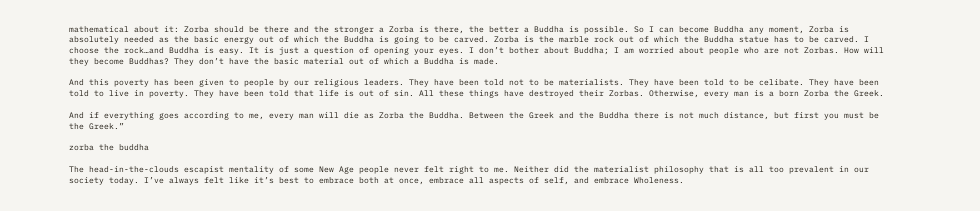mathematical about it: Zorba should be there and the stronger a Zorba is there, the better a Buddha is possible. So I can become Buddha any moment, Zorba is absolutely needed as the basic energy out of which the Buddha is going to be carved. Zorba is the marble rock out of which the Buddha statue has to be carved. I choose the rock…and Buddha is easy. It is just a question of opening your eyes. I don’t bother about Buddha; I am worried about people who are not Zorbas. How will they become Buddhas? They don’t have the basic material out of which a Buddha is made.

And this poverty has been given to people by our religious leaders. They have been told not to be materialists. They have been told to be celibate. They have been told to live in poverty. They have been told that life is out of sin. All these things have destroyed their Zorbas. Otherwise, every man is a born Zorba the Greek.

And if everything goes according to me, every man will die as Zorba the Buddha. Between the Greek and the Buddha there is not much distance, but first you must be the Greek.”

zorba the buddha

The head-in-the-clouds escapist mentality of some New Age people never felt right to me. Neither did the materialist philosophy that is all too prevalent in our society today. I’ve always felt like it’s best to embrace both at once, embrace all aspects of self, and embrace Wholeness.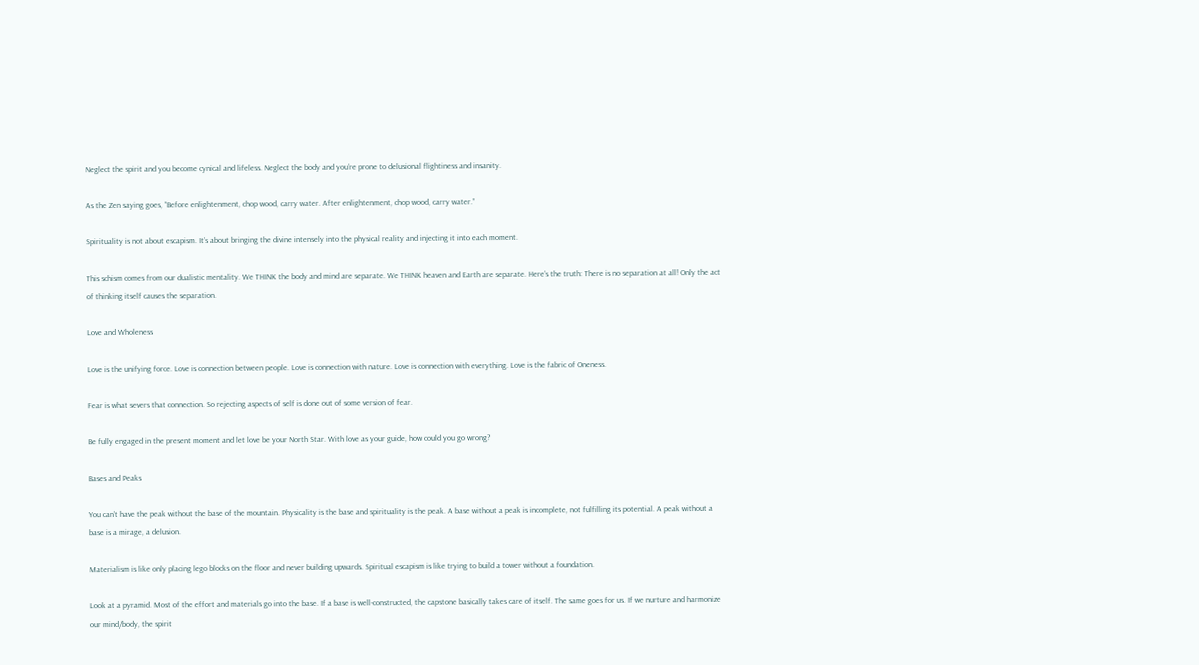Neglect the spirit and you become cynical and lifeless. Neglect the body and you’re prone to delusional flightiness and insanity.

As the Zen saying goes, “Before enlightenment, chop wood, carry water. After enlightenment, chop wood, carry water.”

Spirituality is not about escapism. It’s about bringing the divine intensely into the physical reality and injecting it into each moment.

This schism comes from our dualistic mentality. We THINK the body and mind are separate. We THINK heaven and Earth are separate. Here’s the truth: There is no separation at all! Only the act of thinking itself causes the separation.

Love and Wholeness

Love is the unifying force. Love is connection between people. Love is connection with nature. Love is connection with everything. Love is the fabric of Oneness.

Fear is what severs that connection. So rejecting aspects of self is done out of some version of fear.

Be fully engaged in the present moment and let love be your North Star. With love as your guide, how could you go wrong?

Bases and Peaks

You can’t have the peak without the base of the mountain. Physicality is the base and spirituality is the peak. A base without a peak is incomplete, not fulfilling its potential. A peak without a base is a mirage, a delusion.

Materialism is like only placing lego blocks on the floor and never building upwards. Spiritual escapism is like trying to build a tower without a foundation.

Look at a pyramid. Most of the effort and materials go into the base. If a base is well-constructed, the capstone basically takes care of itself. The same goes for us. If we nurture and harmonize our mind/body, the spirit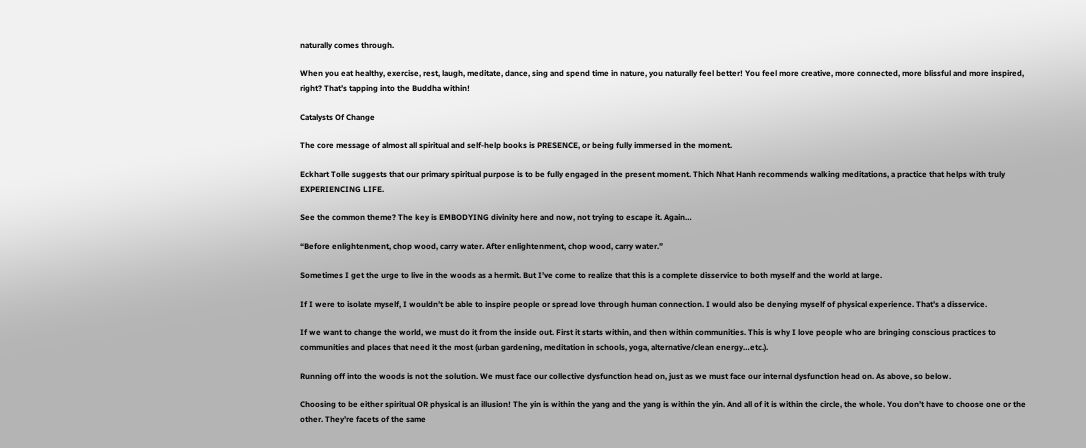naturally comes through.

When you eat healthy, exercise, rest, laugh, meditate, dance, sing and spend time in nature, you naturally feel better! You feel more creative, more connected, more blissful and more inspired, right? That’s tapping into the Buddha within!

Catalysts Of Change

The core message of almost all spiritual and self-help books is PRESENCE, or being fully immersed in the moment.

Eckhart Tolle suggests that our primary spiritual purpose is to be fully engaged in the present moment. Thich Nhat Hanh recommends walking meditations, a practice that helps with truly EXPERIENCING LIFE.

See the common theme? The key is EMBODYING divinity here and now, not trying to escape it. Again…

“Before enlightenment, chop wood, carry water. After enlightenment, chop wood, carry water.”

Sometimes I get the urge to live in the woods as a hermit. But I’ve come to realize that this is a complete disservice to both myself and the world at large.

If I were to isolate myself, I wouldn’t be able to inspire people or spread love through human connection. I would also be denying myself of physical experience. That’s a disservice.

If we want to change the world, we must do it from the inside out. First it starts within, and then within communities. This is why I love people who are bringing conscious practices to communities and places that need it the most (urban gardening, meditation in schools, yoga, alternative/clean energy…etc.).

Running off into the woods is not the solution. We must face our collective dysfunction head on, just as we must face our internal dysfunction head on. As above, so below.

Choosing to be either spiritual OR physical is an illusion! The yin is within the yang and the yang is within the yin. And all of it is within the circle, the whole. You don’t have to choose one or the other. They’re facets of the same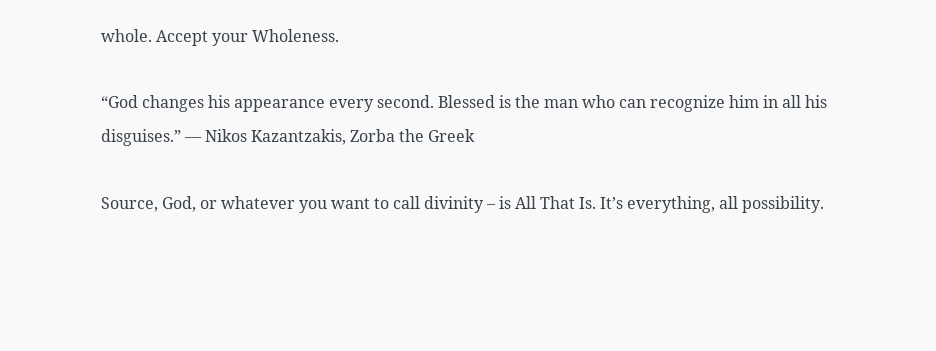whole. Accept your Wholeness.

“God changes his appearance every second. Blessed is the man who can recognize him in all his disguises.” ― Nikos Kazantzakis, Zorba the Greek

Source, God, or whatever you want to call divinity – is All That Is. It’s everything, all possibility.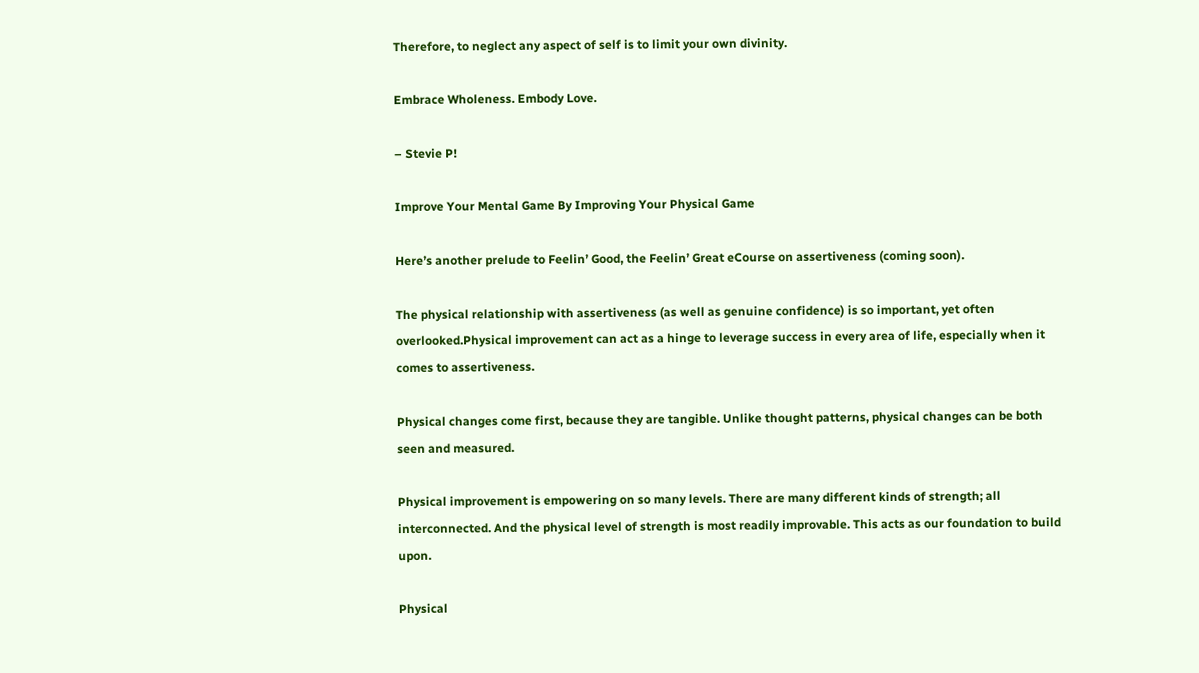Therefore, to neglect any aspect of self is to limit your own divinity.

Embrace Wholeness. Embody Love.

– Stevie P!

Improve Your Mental Game By Improving Your Physical Game

Here’s another prelude to Feelin’ Good, the Feelin’ Great eCourse on assertiveness (coming soon).

The physical relationship with assertiveness (as well as genuine confidence) is so important, yet often overlooked.Physical improvement can act as a hinge to leverage success in every area of life, especially when it comes to assertiveness.

Physical changes come first, because they are tangible. Unlike thought patterns, physical changes can be both seen and measured.

Physical improvement is empowering on so many levels. There are many different kinds of strength; all interconnected. And the physical level of strength is most readily improvable. This acts as our foundation to build upon.

Physical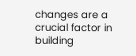changes are a crucial factor in building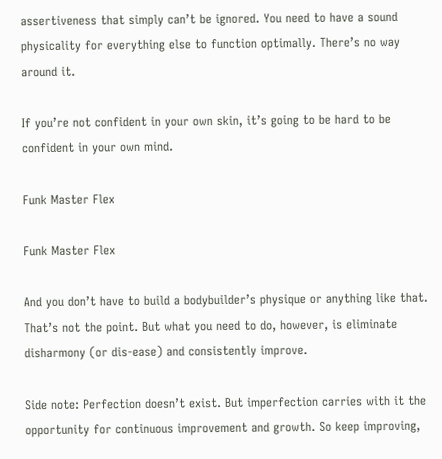assertiveness that simply can’t be ignored. You need to have a sound physicality for everything else to function optimally. There’s no way around it.

If you’re not confident in your own skin, it’s going to be hard to be confident in your own mind.

Funk Master Flex

Funk Master Flex

And you don’t have to build a bodybuilder’s physique or anything like that. That’s not the point. But what you need to do, however, is eliminate disharmony (or dis-ease) and consistently improve.

Side note: Perfection doesn’t exist. But imperfection carries with it the opportunity for continuous improvement and growth. So keep improving,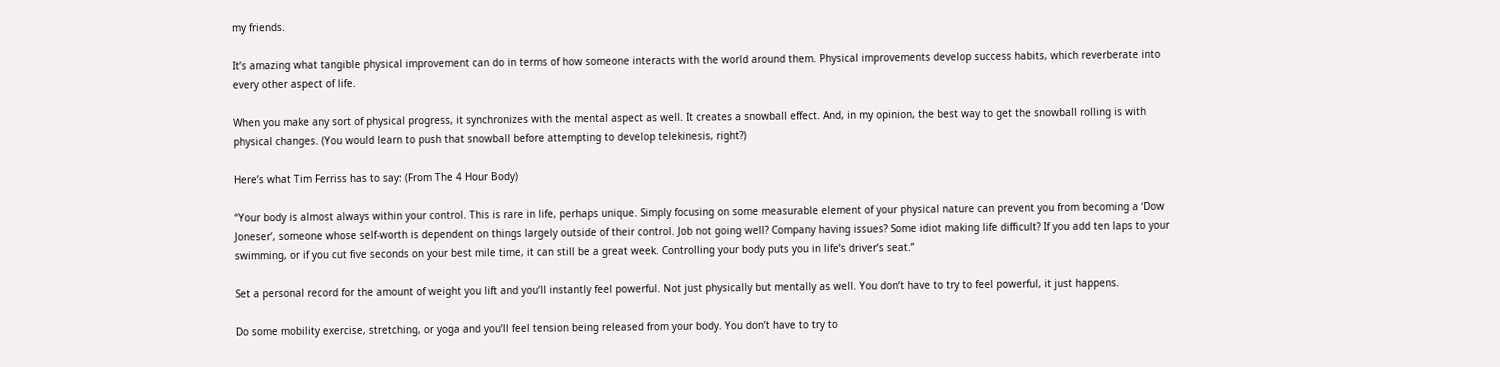my friends.

It’s amazing what tangible physical improvement can do in terms of how someone interacts with the world around them. Physical improvements develop success habits, which reverberate into every other aspect of life.

When you make any sort of physical progress, it synchronizes with the mental aspect as well. It creates a snowball effect. And, in my opinion, the best way to get the snowball rolling is with physical changes. (You would learn to push that snowball before attempting to develop telekinesis, right?)

Here’s what Tim Ferriss has to say: (From The 4 Hour Body)

“Your body is almost always within your control. This is rare in life, perhaps unique. Simply focusing on some measurable element of your physical nature can prevent you from becoming a ‘Dow Joneser’, someone whose self-worth is dependent on things largely outside of their control. Job not going well? Company having issues? Some idiot making life difficult? If you add ten laps to your swimming, or if you cut five seconds on your best mile time, it can still be a great week. Controlling your body puts you in life’s driver’s seat.”

Set a personal record for the amount of weight you lift and you’ll instantly feel powerful. Not just physically but mentally as well. You don’t have to try to feel powerful, it just happens.

Do some mobility exercise, stretching, or yoga and you’ll feel tension being released from your body. You don’t have to try to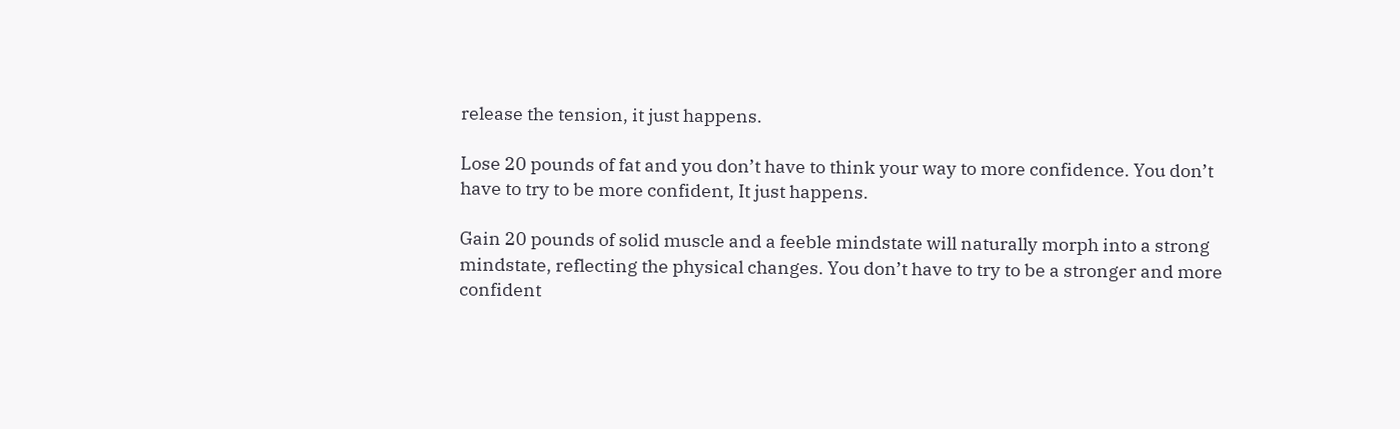release the tension, it just happens.

Lose 20 pounds of fat and you don’t have to think your way to more confidence. You don’t have to try to be more confident, It just happens.

Gain 20 pounds of solid muscle and a feeble mindstate will naturally morph into a strong mindstate, reflecting the physical changes. You don’t have to try to be a stronger and more confident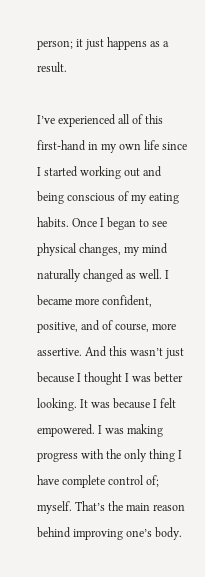person; it just happens as a result.

I’ve experienced all of this first-hand in my own life since I started working out and being conscious of my eating habits. Once I began to see physical changes, my mind naturally changed as well. I became more confident, positive, and of course, more assertive. And this wasn’t just because I thought I was better looking. It was because I felt empowered. I was making progress with the only thing I have complete control of; myself. That’s the main reason behind improving one’s body.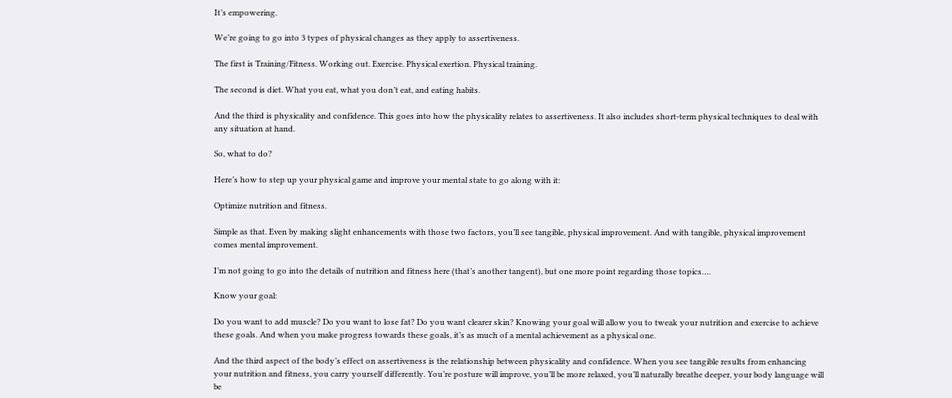It’s empowering.

We’re going to go into 3 types of physical changes as they apply to assertiveness.

The first is Training/Fitness. Working out. Exercise. Physical exertion. Physical training.

The second is diet. What you eat, what you don’t eat, and eating habits.

And the third is physicality and confidence. This goes into how the physicality relates to assertiveness. It also includes short-term physical techniques to deal with any situation at hand.

So, what to do?

Here’s how to step up your physical game and improve your mental state to go along with it:

Optimize nutrition and fitness.

Simple as that. Even by making slight enhancements with those two factors, you’ll see tangible, physical improvement. And with tangible, physical improvement comes mental improvement.

I’m not going to go into the details of nutrition and fitness here (that’s another tangent), but one more point regarding those topics….

Know your goal:

Do you want to add muscle? Do you want to lose fat? Do you want clearer skin? Knowing your goal will allow you to tweak your nutrition and exercise to achieve these goals. And when you make progress towards these goals, it’s as much of a mental achievement as a physical one.

And the third aspect of the body’s effect on assertiveness is the relationship between physicality and confidence. When you see tangible results from enhancing your nutrition and fitness, you carry yourself differently. You’re posture will improve, you’ll be more relaxed, you’ll naturally breathe deeper, your body language will be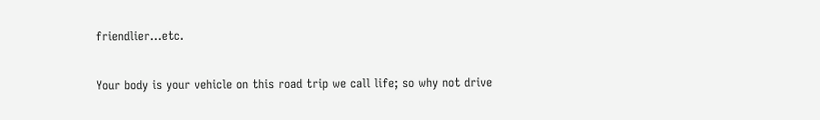friendlier…etc.

Your body is your vehicle on this road trip we call life; so why not drive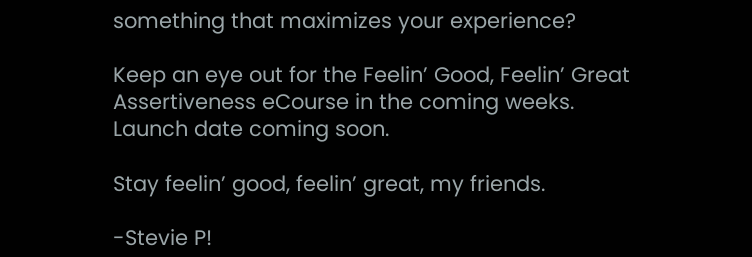something that maximizes your experience?

Keep an eye out for the Feelin’ Good, Feelin’ Great Assertiveness eCourse in the coming weeks. Launch date coming soon.

Stay feelin’ good, feelin’ great, my friends.

-Stevie P!